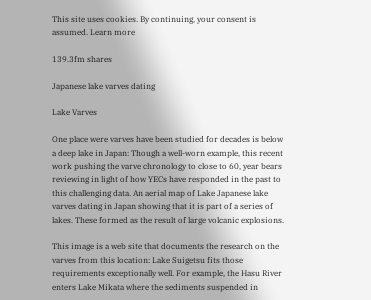This site uses cookies. By continuing, your consent is assumed. Learn more

139.3fm shares

Japanese lake varves dating

Lake Varves

One place were varves have been studied for decades is below a deep lake in Japan: Though a well-worn example, this recent work pushing the varve chronology to close to 60, year bears reviewing in light of how YECs have responded in the past to this challenging data. An aerial map of Lake Japanese lake varves dating in Japan showing that it is part of a series of lakes. These formed as the result of large volcanic explosions.

This image is a web site that documents the research on the varves from this location: Lake Suigetsu fits those requirements exceptionally well. For example, the Hasu River enters Lake Mikata where the sediments suspended in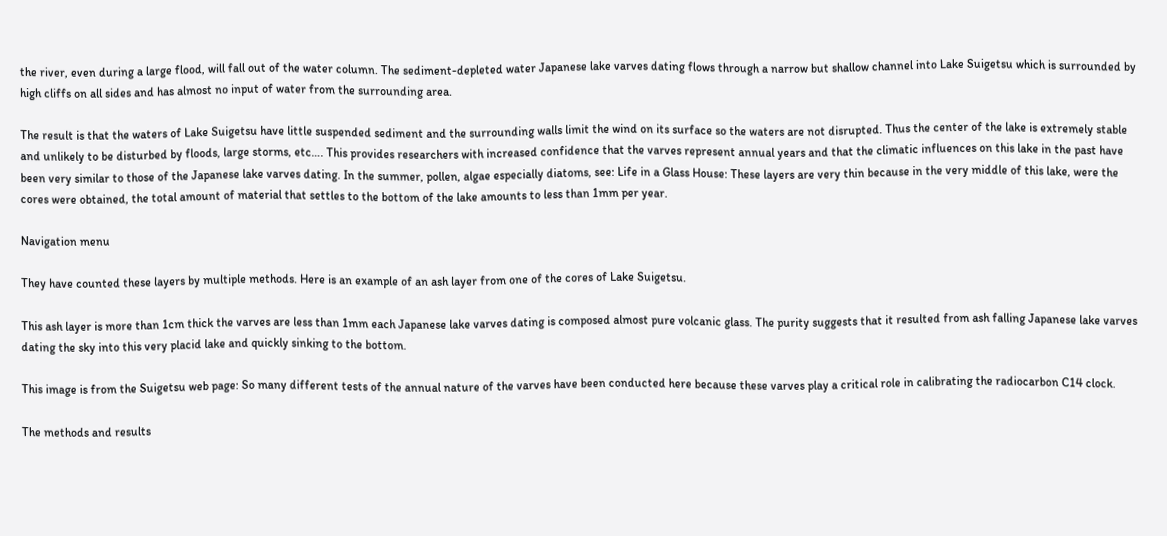the river, even during a large flood, will fall out of the water column. The sediment-depleted water Japanese lake varves dating flows through a narrow but shallow channel into Lake Suigetsu which is surrounded by high cliffs on all sides and has almost no input of water from the surrounding area.

The result is that the waters of Lake Suigetsu have little suspended sediment and the surrounding walls limit the wind on its surface so the waters are not disrupted. Thus the center of the lake is extremely stable and unlikely to be disturbed by floods, large storms, etc…. This provides researchers with increased confidence that the varves represent annual years and that the climatic influences on this lake in the past have been very similar to those of the Japanese lake varves dating. In the summer, pollen, algae especially diatoms, see: Life in a Glass House: These layers are very thin because in the very middle of this lake, were the cores were obtained, the total amount of material that settles to the bottom of the lake amounts to less than 1mm per year.

Navigation menu

They have counted these layers by multiple methods. Here is an example of an ash layer from one of the cores of Lake Suigetsu.

This ash layer is more than 1cm thick the varves are less than 1mm each Japanese lake varves dating is composed almost pure volcanic glass. The purity suggests that it resulted from ash falling Japanese lake varves dating the sky into this very placid lake and quickly sinking to the bottom.

This image is from the Suigetsu web page: So many different tests of the annual nature of the varves have been conducted here because these varves play a critical role in calibrating the radiocarbon C14 clock.

The methods and results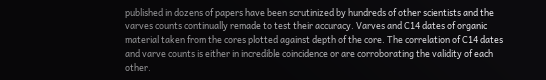published in dozens of papers have been scrutinized by hundreds of other scientists and the varves counts continually remade to test their accuracy. Varves and C14 dates of organic material taken from the cores plotted against depth of the core. The correlation of C14 dates and varve counts is either in incredible coincidence or are corroborating the validity of each other.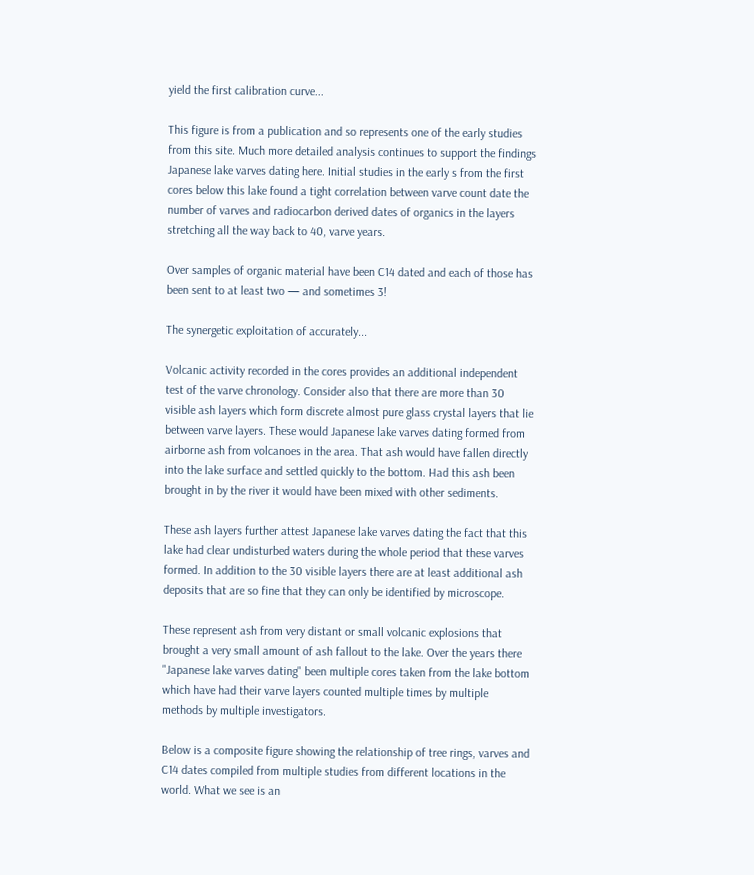yield the first calibration curve...

This figure is from a publication and so represents one of the early studies from this site. Much more detailed analysis continues to support the findings Japanese lake varves dating here. Initial studies in the early s from the first cores below this lake found a tight correlation between varve count date the number of varves and radiocarbon derived dates of organics in the layers stretching all the way back to 40, varve years.

Over samples of organic material have been C14 dated and each of those has been sent to at least two — and sometimes 3!

The synergetic exploitation of accurately...

Volcanic activity recorded in the cores provides an additional independent test of the varve chronology. Consider also that there are more than 30 visible ash layers which form discrete almost pure glass crystal layers that lie between varve layers. These would Japanese lake varves dating formed from airborne ash from volcanoes in the area. That ash would have fallen directly into the lake surface and settled quickly to the bottom. Had this ash been brought in by the river it would have been mixed with other sediments.

These ash layers further attest Japanese lake varves dating the fact that this lake had clear undisturbed waters during the whole period that these varves formed. In addition to the 30 visible layers there are at least additional ash deposits that are so fine that they can only be identified by microscope.

These represent ash from very distant or small volcanic explosions that brought a very small amount of ash fallout to the lake. Over the years there "Japanese lake varves dating" been multiple cores taken from the lake bottom which have had their varve layers counted multiple times by multiple methods by multiple investigators.

Below is a composite figure showing the relationship of tree rings, varves and C14 dates compiled from multiple studies from different locations in the world. What we see is an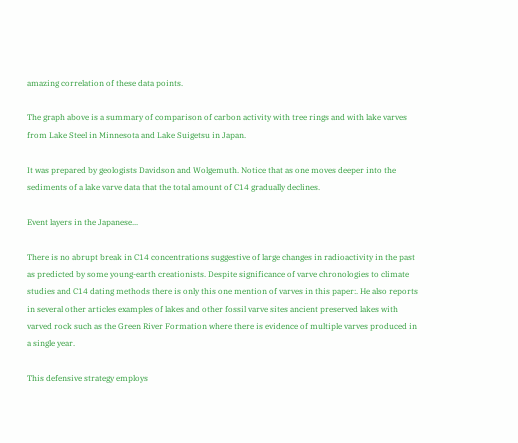amazing correlation of these data points.

The graph above is a summary of comparison of carbon activity with tree rings and with lake varves from Lake Steel in Minnesota and Lake Suigetsu in Japan.

It was prepared by geologists Davidson and Wolgemuth. Notice that as one moves deeper into the sediments of a lake varve data that the total amount of C14 gradually declines.

Event layers in the Japanese...

There is no abrupt break in C14 concentrations suggestive of large changes in radioactivity in the past as predicted by some young-earth creationists. Despite significance of varve chronologies to climate studies and C14 dating methods there is only this one mention of varves in this paper:. He also reports in several other articles examples of lakes and other fossil varve sites ancient preserved lakes with varved rock such as the Green River Formation where there is evidence of multiple varves produced in a single year.

This defensive strategy employs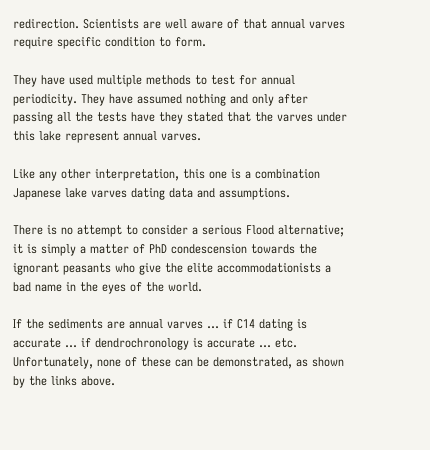redirection. Scientists are well aware of that annual varves require specific condition to form.

They have used multiple methods to test for annual periodicity. They have assumed nothing and only after passing all the tests have they stated that the varves under this lake represent annual varves.

Like any other interpretation, this one is a combination Japanese lake varves dating data and assumptions.

There is no attempt to consider a serious Flood alternative; it is simply a matter of PhD condescension towards the ignorant peasants who give the elite accommodationists a bad name in the eyes of the world.

If the sediments are annual varves … if C14 dating is accurate … if dendrochronology is accurate … etc. Unfortunately, none of these can be demonstrated, as shown by the links above.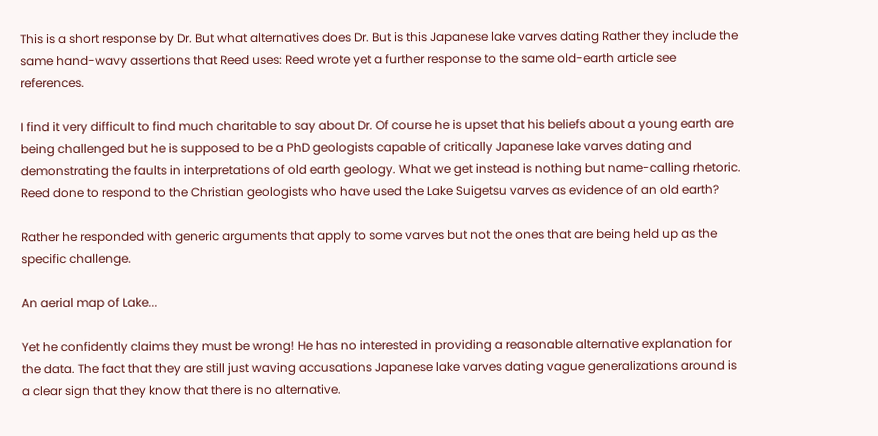This is a short response by Dr. But what alternatives does Dr. But is this Japanese lake varves dating Rather they include the same hand-wavy assertions that Reed uses: Reed wrote yet a further response to the same old-earth article see references.

I find it very difficult to find much charitable to say about Dr. Of course he is upset that his beliefs about a young earth are being challenged but he is supposed to be a PhD geologists capable of critically Japanese lake varves dating and demonstrating the faults in interpretations of old earth geology. What we get instead is nothing but name-calling rhetoric. Reed done to respond to the Christian geologists who have used the Lake Suigetsu varves as evidence of an old earth?

Rather he responded with generic arguments that apply to some varves but not the ones that are being held up as the specific challenge.

An aerial map of Lake...

Yet he confidently claims they must be wrong! He has no interested in providing a reasonable alternative explanation for the data. The fact that they are still just waving accusations Japanese lake varves dating vague generalizations around is a clear sign that they know that there is no alternative.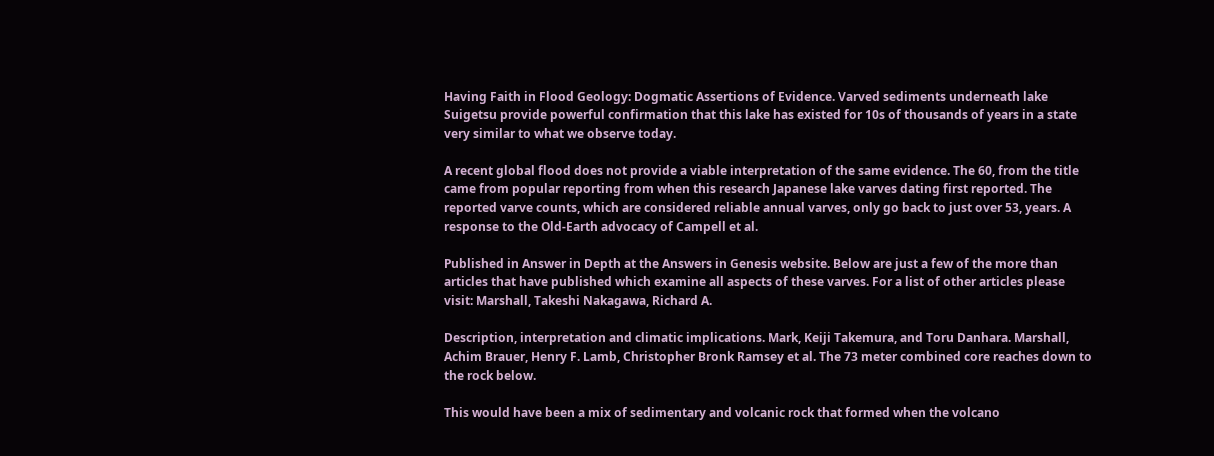Having Faith in Flood Geology: Dogmatic Assertions of Evidence. Varved sediments underneath lake Suigetsu provide powerful confirmation that this lake has existed for 10s of thousands of years in a state very similar to what we observe today.

A recent global flood does not provide a viable interpretation of the same evidence. The 60, from the title came from popular reporting from when this research Japanese lake varves dating first reported. The reported varve counts, which are considered reliable annual varves, only go back to just over 53, years. A response to the Old-Earth advocacy of Campell et al.

Published in Answer in Depth at the Answers in Genesis website. Below are just a few of the more than articles that have published which examine all aspects of these varves. For a list of other articles please visit: Marshall, Takeshi Nakagawa, Richard A.

Description, interpretation and climatic implications. Mark, Keiji Takemura, and Toru Danhara. Marshall, Achim Brauer, Henry F. Lamb, Christopher Bronk Ramsey et al. The 73 meter combined core reaches down to the rock below.

This would have been a mix of sedimentary and volcanic rock that formed when the volcano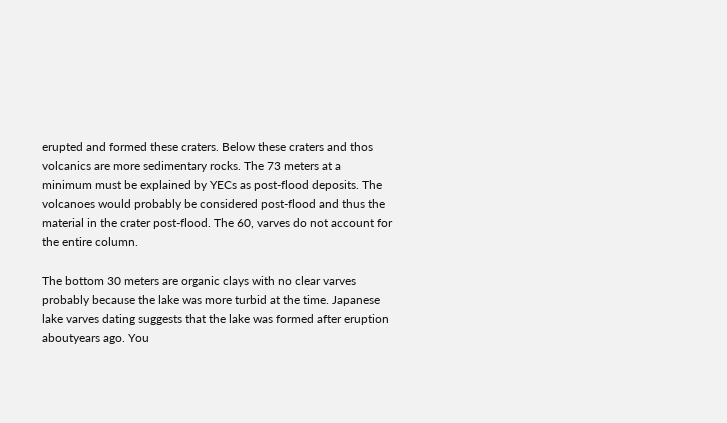erupted and formed these craters. Below these craters and thos volcanics are more sedimentary rocks. The 73 meters at a minimum must be explained by YECs as post-flood deposits. The volcanoes would probably be considered post-flood and thus the material in the crater post-flood. The 60, varves do not account for the entire column.

The bottom 30 meters are organic clays with no clear varves probably because the lake was more turbid at the time. Japanese lake varves dating suggests that the lake was formed after eruption aboutyears ago. You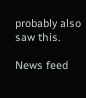probably also saw this.

News feed